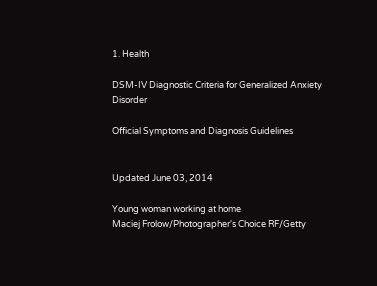1. Health

DSM-IV Diagnostic Criteria for Generalized Anxiety Disorder

Official Symptoms and Diagnosis Guidelines


Updated June 03, 2014

Young woman working at home
Maciej Frolow/Photographer's Choice RF/Getty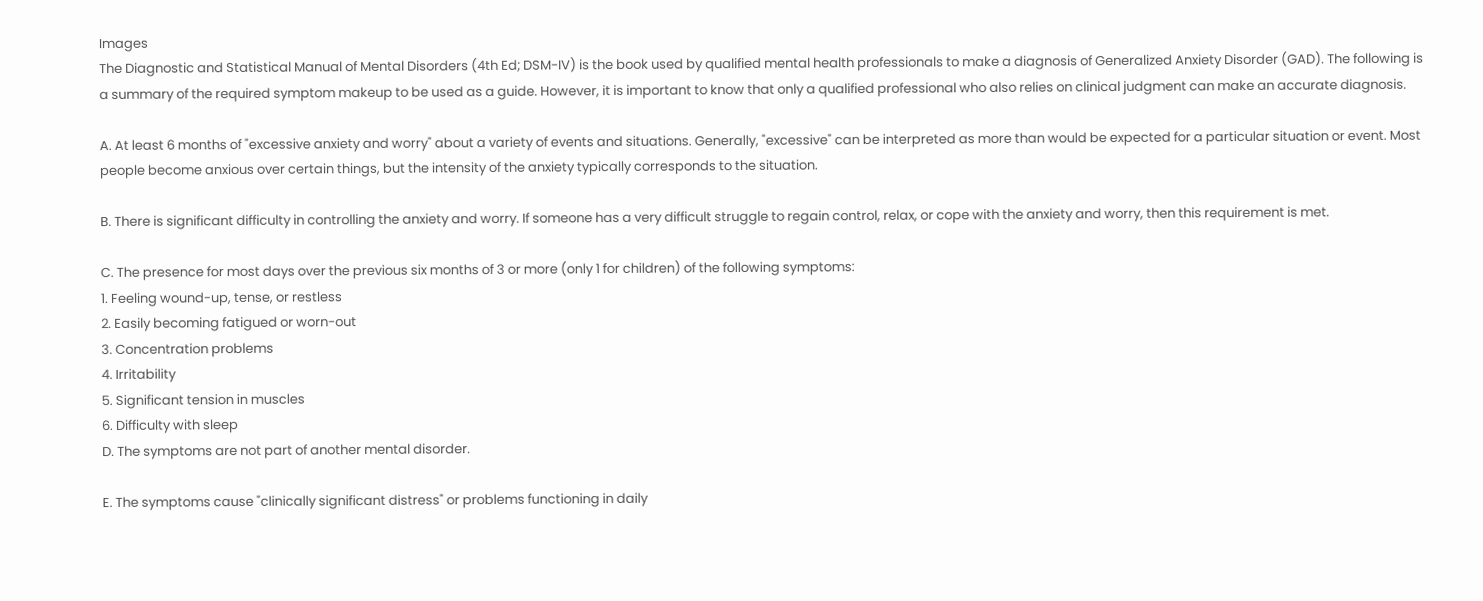Images
The Diagnostic and Statistical Manual of Mental Disorders (4th Ed; DSM-IV) is the book used by qualified mental health professionals to make a diagnosis of Generalized Anxiety Disorder (GAD). The following is a summary of the required symptom makeup to be used as a guide. However, it is important to know that only a qualified professional who also relies on clinical judgment can make an accurate diagnosis.

A. At least 6 months of "excessive anxiety and worry" about a variety of events and situations. Generally, "excessive" can be interpreted as more than would be expected for a particular situation or event. Most people become anxious over certain things, but the intensity of the anxiety typically corresponds to the situation.

B. There is significant difficulty in controlling the anxiety and worry. If someone has a very difficult struggle to regain control, relax, or cope with the anxiety and worry, then this requirement is met.

C. The presence for most days over the previous six months of 3 or more (only 1 for children) of the following symptoms:
1. Feeling wound-up, tense, or restless
2. Easily becoming fatigued or worn-out
3. Concentration problems
4. Irritability
5. Significant tension in muscles
6. Difficulty with sleep
D. The symptoms are not part of another mental disorder.

E. The symptoms cause "clinically significant distress" or problems functioning in daily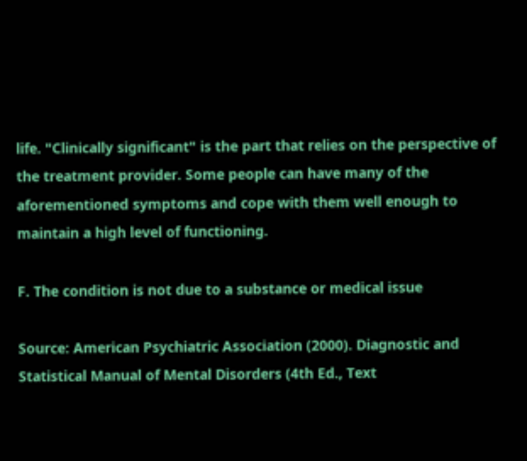life. "Clinically significant" is the part that relies on the perspective of the treatment provider. Some people can have many of the aforementioned symptoms and cope with them well enough to maintain a high level of functioning.

F. The condition is not due to a substance or medical issue

Source: American Psychiatric Association (2000). Diagnostic and Statistical Manual of Mental Disorders (4th Ed., Text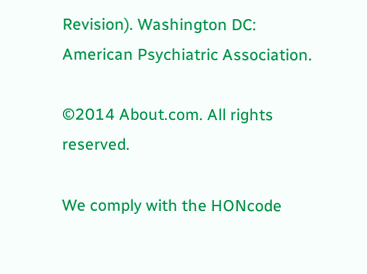Revision). Washington DC: American Psychiatric Association.

©2014 About.com. All rights reserved.

We comply with the HONcode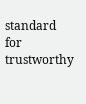standard
for trustworthy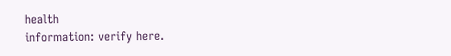health
information: verify here.